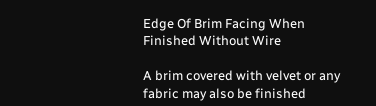Edge Of Brim Facing When Finished Without Wire

A brim covered with velvet or any fabric may also be finished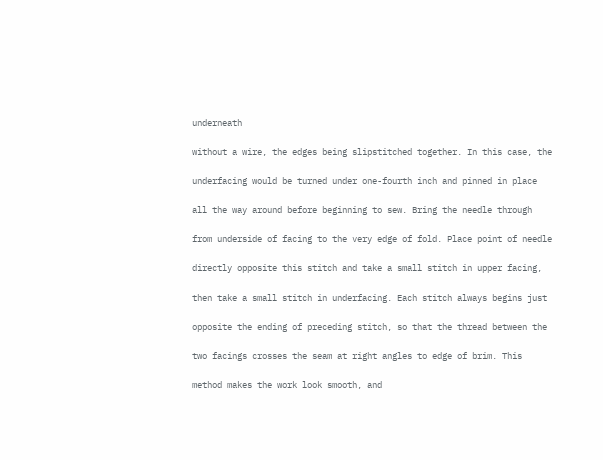underneath

without a wire, the edges being slipstitched together. In this case, the

underfacing would be turned under one-fourth inch and pinned in place

all the way around before beginning to sew. Bring the needle through

from underside of facing to the very edge of fold. Place point of needle

directly opposite this stitch and take a small stitch in upper facing,

then take a small stitch in underfacing. Each stitch always begins just

opposite the ending of preceding stitch, so that the thread between the

two facings crosses the seam at right angles to edge of brim. This

method makes the work look smooth, and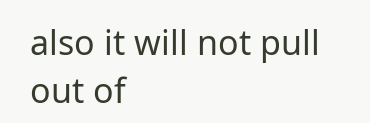also it will not pull out of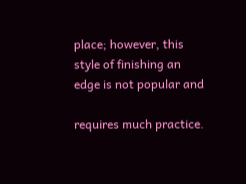place; however, this style of finishing an edge is not popular and

requires much practice.